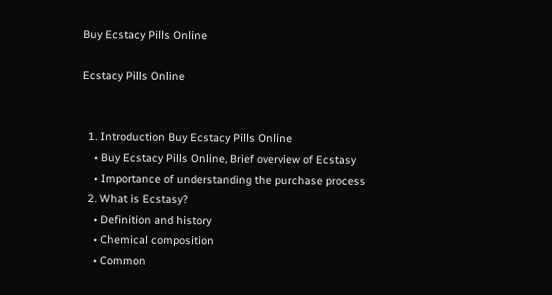Buy Ecstacy Pills Online

Ecstacy Pills Online


  1. Introduction Buy Ecstacy Pills Online
    • Buy Ecstacy Pills Online, Brief overview of Ecstasy
    • Importance of understanding the purchase process
  2. What is Ecstasy?
    • Definition and history
    • Chemical composition
    • Common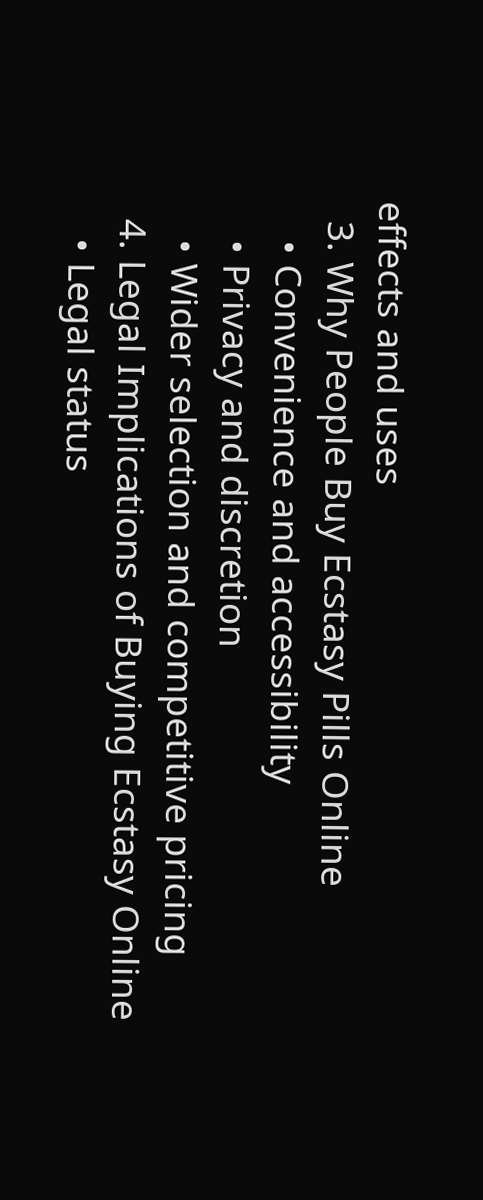effects and uses
  3. Why People Buy Ecstasy Pills Online
    • Convenience and accessibility
    • Privacy and discretion
    • Wider selection and competitive pricing
  4. Legal Implications of Buying Ecstasy Online
    • Legal status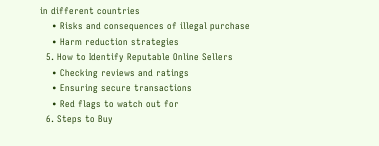in different countries
    • Risks and consequences of illegal purchase
    • Harm reduction strategies
  5. How to Identify Reputable Online Sellers
    • Checking reviews and ratings
    • Ensuring secure transactions
    • Red flags to watch out for
  6. Steps to Buy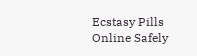Ecstasy Pills Online Safely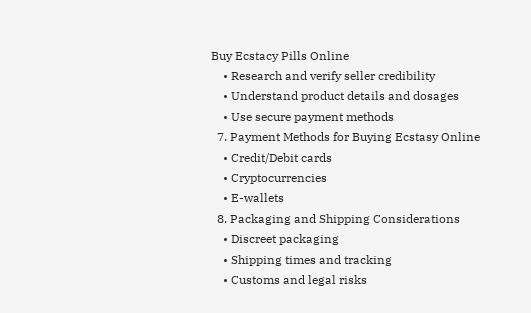Buy Ecstacy Pills Online
    • Research and verify seller credibility
    • Understand product details and dosages
    • Use secure payment methods
  7. Payment Methods for Buying Ecstasy Online
    • Credit/Debit cards
    • Cryptocurrencies
    • E-wallets
  8. Packaging and Shipping Considerations
    • Discreet packaging
    • Shipping times and tracking
    • Customs and legal risks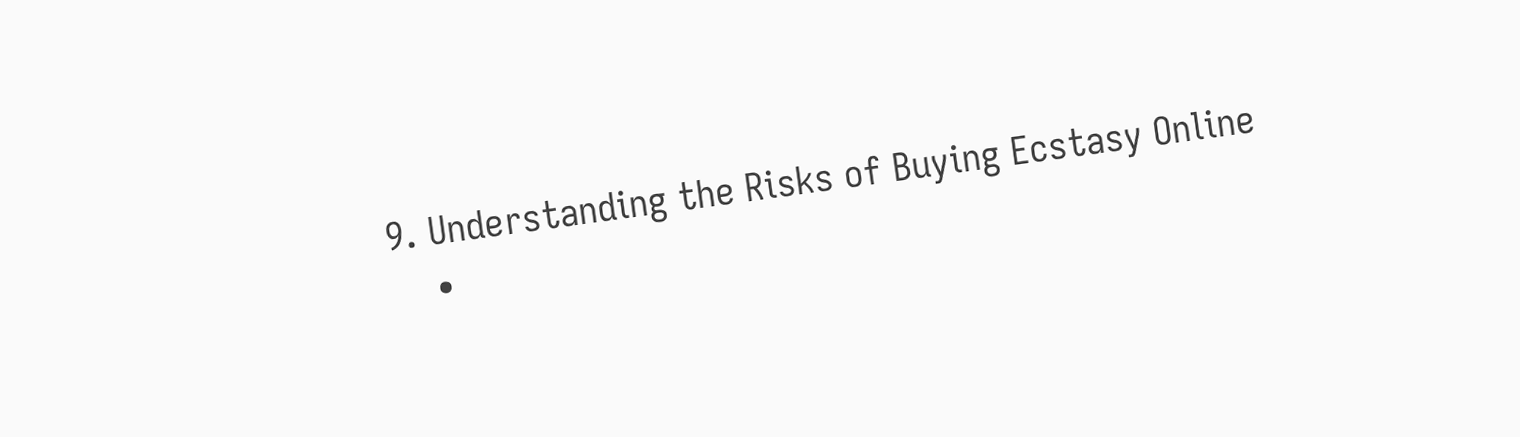9. Understanding the Risks of Buying Ecstasy Online
    •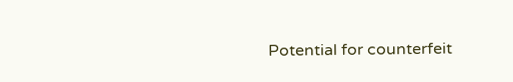Potential for counterfeit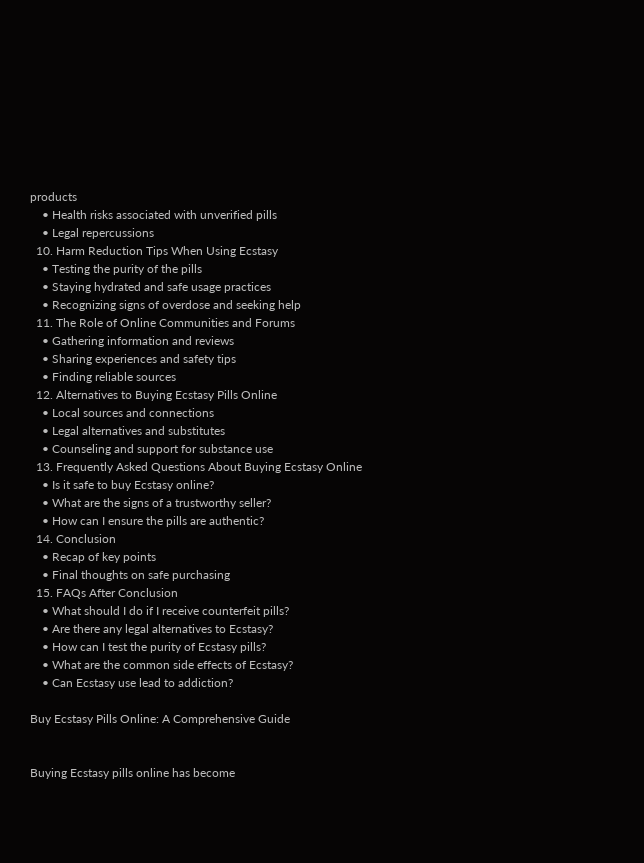products
    • Health risks associated with unverified pills
    • Legal repercussions
  10. Harm Reduction Tips When Using Ecstasy
    • Testing the purity of the pills
    • Staying hydrated and safe usage practices
    • Recognizing signs of overdose and seeking help
  11. The Role of Online Communities and Forums
    • Gathering information and reviews
    • Sharing experiences and safety tips
    • Finding reliable sources
  12. Alternatives to Buying Ecstasy Pills Online
    • Local sources and connections
    • Legal alternatives and substitutes
    • Counseling and support for substance use
  13. Frequently Asked Questions About Buying Ecstasy Online
    • Is it safe to buy Ecstasy online?
    • What are the signs of a trustworthy seller?
    • How can I ensure the pills are authentic?
  14. Conclusion
    • Recap of key points
    • Final thoughts on safe purchasing
  15. FAQs After Conclusion
    • What should I do if I receive counterfeit pills?
    • Are there any legal alternatives to Ecstasy?
    • How can I test the purity of Ecstasy pills?
    • What are the common side effects of Ecstasy?
    • Can Ecstasy use lead to addiction?

Buy Ecstasy Pills Online: A Comprehensive Guide


Buying Ecstasy pills online has become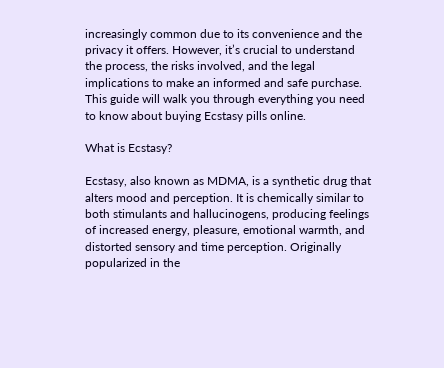increasingly common due to its convenience and the privacy it offers. However, it’s crucial to understand the process, the risks involved, and the legal implications to make an informed and safe purchase. This guide will walk you through everything you need to know about buying Ecstasy pills online.

What is Ecstasy?

Ecstasy, also known as MDMA, is a synthetic drug that alters mood and perception. It is chemically similar to both stimulants and hallucinogens, producing feelings of increased energy, pleasure, emotional warmth, and distorted sensory and time perception. Originally popularized in the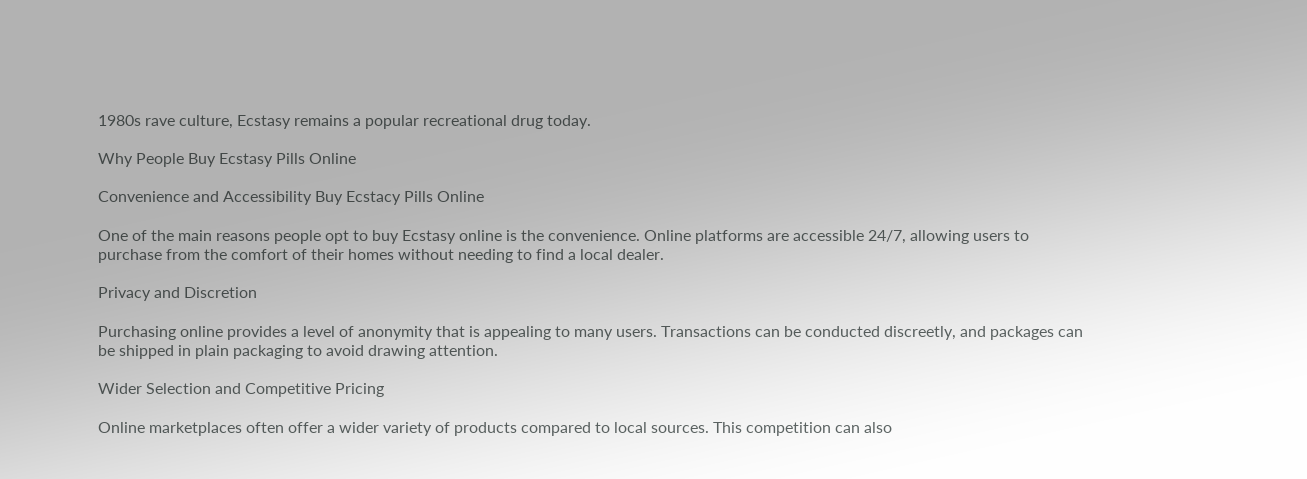1980s rave culture, Ecstasy remains a popular recreational drug today.

Why People Buy Ecstasy Pills Online

Convenience and Accessibility Buy Ecstacy Pills Online

One of the main reasons people opt to buy Ecstasy online is the convenience. Online platforms are accessible 24/7, allowing users to purchase from the comfort of their homes without needing to find a local dealer.

Privacy and Discretion

Purchasing online provides a level of anonymity that is appealing to many users. Transactions can be conducted discreetly, and packages can be shipped in plain packaging to avoid drawing attention.

Wider Selection and Competitive Pricing

Online marketplaces often offer a wider variety of products compared to local sources. This competition can also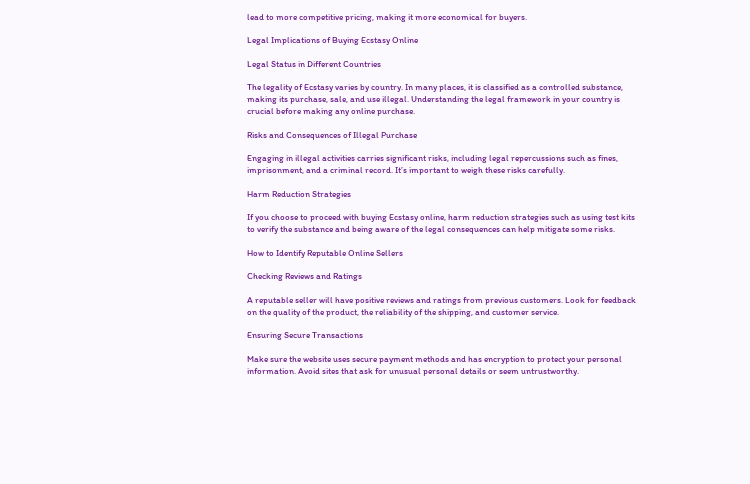lead to more competitive pricing, making it more economical for buyers.

Legal Implications of Buying Ecstasy Online

Legal Status in Different Countries

The legality of Ecstasy varies by country. In many places, it is classified as a controlled substance, making its purchase, sale, and use illegal. Understanding the legal framework in your country is crucial before making any online purchase.

Risks and Consequences of Illegal Purchase

Engaging in illegal activities carries significant risks, including legal repercussions such as fines, imprisonment, and a criminal record. It’s important to weigh these risks carefully.

Harm Reduction Strategies

If you choose to proceed with buying Ecstasy online, harm reduction strategies such as using test kits to verify the substance and being aware of the legal consequences can help mitigate some risks.

How to Identify Reputable Online Sellers

Checking Reviews and Ratings

A reputable seller will have positive reviews and ratings from previous customers. Look for feedback on the quality of the product, the reliability of the shipping, and customer service.

Ensuring Secure Transactions

Make sure the website uses secure payment methods and has encryption to protect your personal information. Avoid sites that ask for unusual personal details or seem untrustworthy.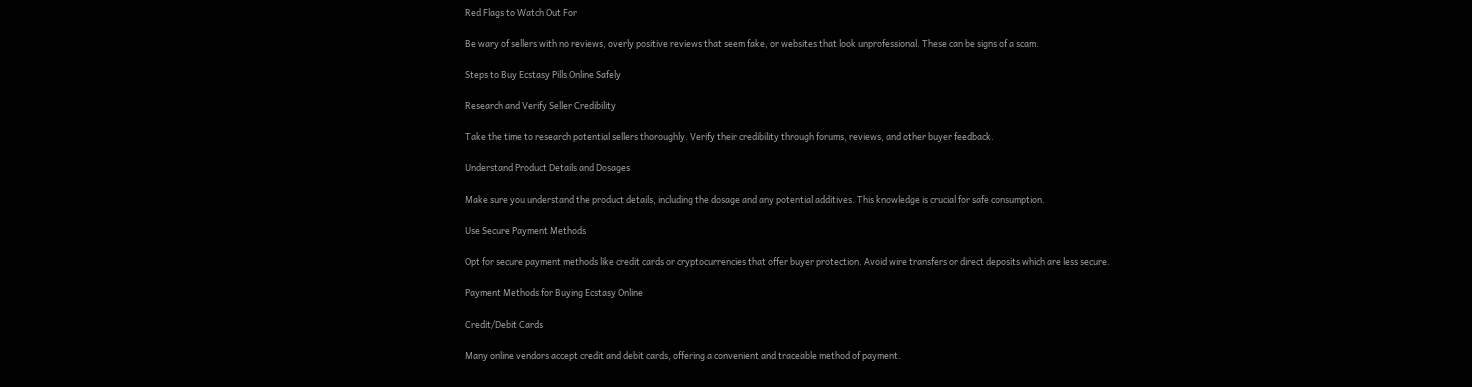Red Flags to Watch Out For

Be wary of sellers with no reviews, overly positive reviews that seem fake, or websites that look unprofessional. These can be signs of a scam.

Steps to Buy Ecstasy Pills Online Safely

Research and Verify Seller Credibility

Take the time to research potential sellers thoroughly. Verify their credibility through forums, reviews, and other buyer feedback.

Understand Product Details and Dosages

Make sure you understand the product details, including the dosage and any potential additives. This knowledge is crucial for safe consumption.

Use Secure Payment Methods

Opt for secure payment methods like credit cards or cryptocurrencies that offer buyer protection. Avoid wire transfers or direct deposits which are less secure.

Payment Methods for Buying Ecstasy Online

Credit/Debit Cards

Many online vendors accept credit and debit cards, offering a convenient and traceable method of payment.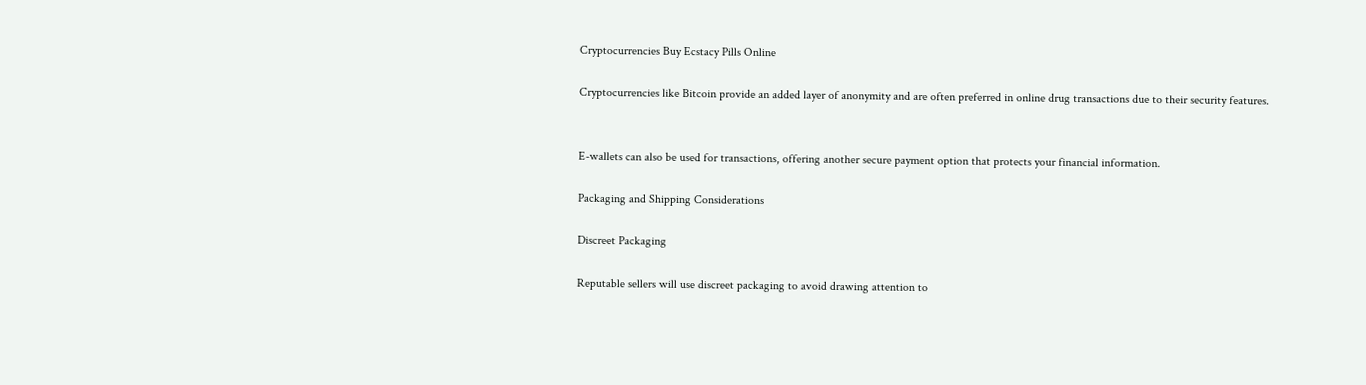Cryptocurrencies Buy Ecstacy Pills Online

Cryptocurrencies like Bitcoin provide an added layer of anonymity and are often preferred in online drug transactions due to their security features.


E-wallets can also be used for transactions, offering another secure payment option that protects your financial information.

Packaging and Shipping Considerations

Discreet Packaging

Reputable sellers will use discreet packaging to avoid drawing attention to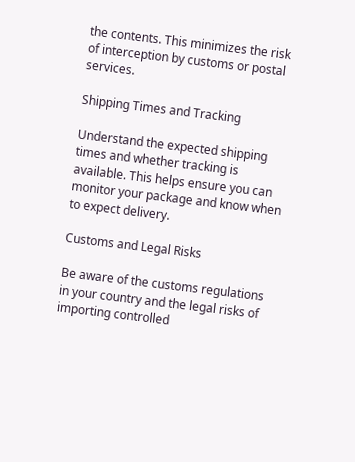the contents. This minimizes the risk of interception by customs or postal services.

Shipping Times and Tracking

Understand the expected shipping times and whether tracking is available. This helps ensure you can monitor your package and know when to expect delivery.

Customs and Legal Risks

Be aware of the customs regulations in your country and the legal risks of importing controlled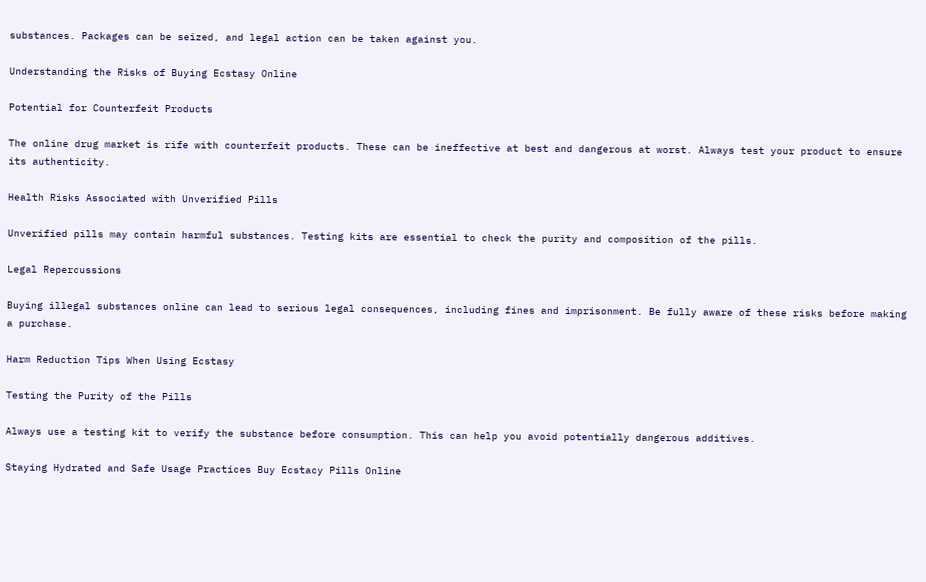substances. Packages can be seized, and legal action can be taken against you.

Understanding the Risks of Buying Ecstasy Online

Potential for Counterfeit Products

The online drug market is rife with counterfeit products. These can be ineffective at best and dangerous at worst. Always test your product to ensure its authenticity.

Health Risks Associated with Unverified Pills

Unverified pills may contain harmful substances. Testing kits are essential to check the purity and composition of the pills.

Legal Repercussions

Buying illegal substances online can lead to serious legal consequences, including fines and imprisonment. Be fully aware of these risks before making a purchase.

Harm Reduction Tips When Using Ecstasy

Testing the Purity of the Pills

Always use a testing kit to verify the substance before consumption. This can help you avoid potentially dangerous additives.

Staying Hydrated and Safe Usage Practices Buy Ecstacy Pills Online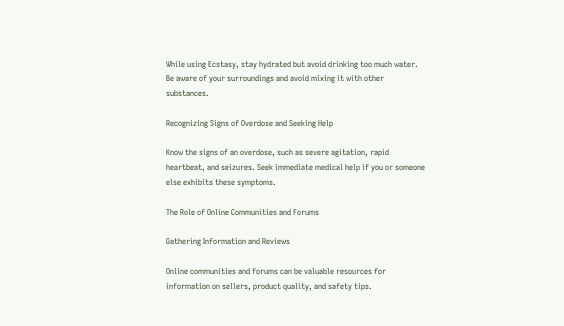While using Ecstasy, stay hydrated but avoid drinking too much water. Be aware of your surroundings and avoid mixing it with other substances.

Recognizing Signs of Overdose and Seeking Help

Know the signs of an overdose, such as severe agitation, rapid heartbeat, and seizures. Seek immediate medical help if you or someone else exhibits these symptoms.

The Role of Online Communities and Forums

Gathering Information and Reviews

Online communities and forums can be valuable resources for information on sellers, product quality, and safety tips.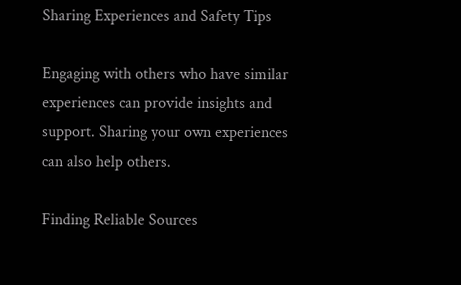Sharing Experiences and Safety Tips

Engaging with others who have similar experiences can provide insights and support. Sharing your own experiences can also help others.

Finding Reliable Sources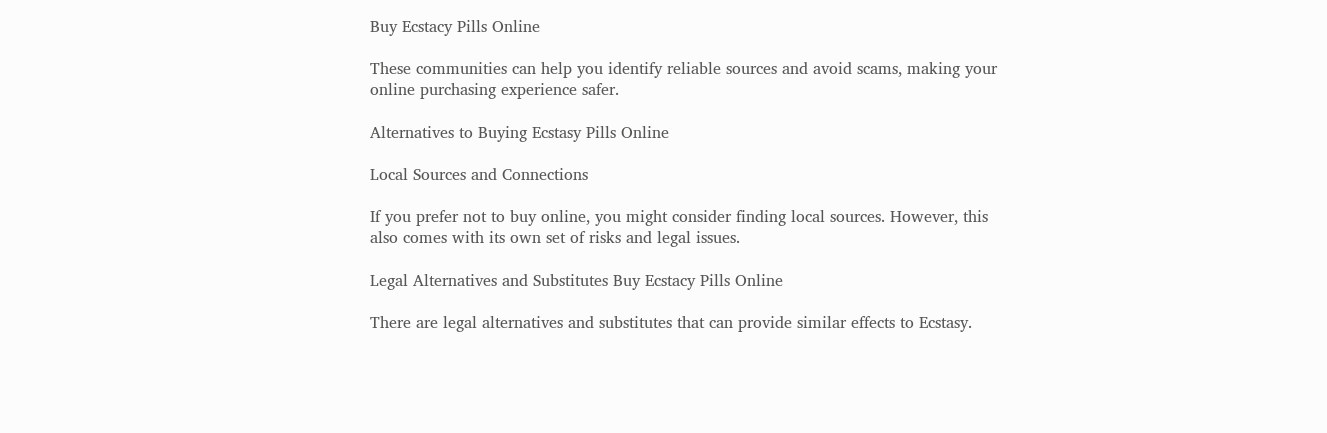Buy Ecstacy Pills Online

These communities can help you identify reliable sources and avoid scams, making your online purchasing experience safer.

Alternatives to Buying Ecstasy Pills Online

Local Sources and Connections

If you prefer not to buy online, you might consider finding local sources. However, this also comes with its own set of risks and legal issues.

Legal Alternatives and Substitutes Buy Ecstacy Pills Online

There are legal alternatives and substitutes that can provide similar effects to Ecstasy.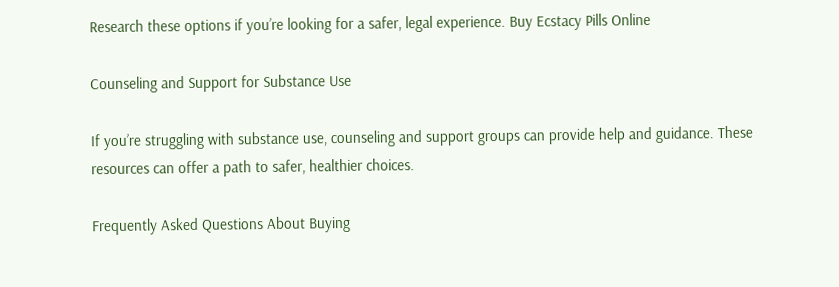Research these options if you’re looking for a safer, legal experience. Buy Ecstacy Pills Online

Counseling and Support for Substance Use

If you’re struggling with substance use, counseling and support groups can provide help and guidance. These resources can offer a path to safer, healthier choices.

Frequently Asked Questions About Buying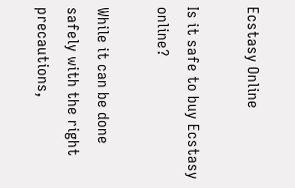Ecstasy Online

Is it safe to buy Ecstasy online?

While it can be done safely with the right precautions,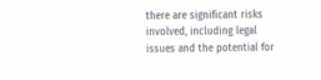there are significant risks involved, including legal issues and the potential for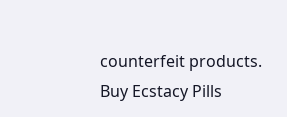counterfeit products. Buy Ecstacy Pills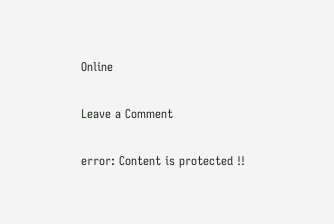Online

Leave a Comment

error: Content is protected !!